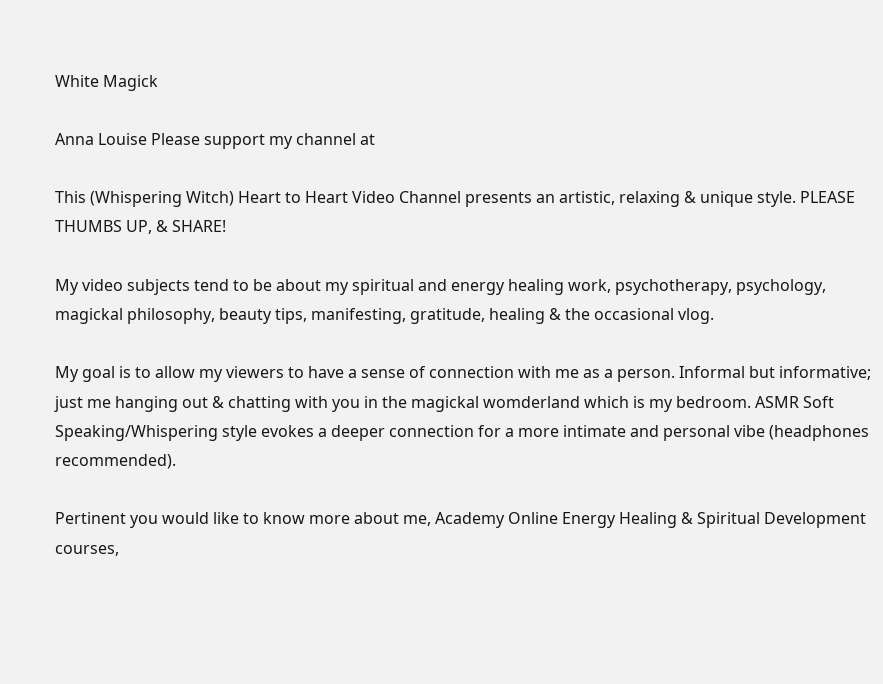White Magick

Anna Louise Please support my channel at

This (Whispering Witch) Heart to Heart Video Channel presents an artistic, relaxing & unique style. PLEASE THUMBS UP, & SHARE!

My video subjects tend to be about my spiritual and energy healing work, psychotherapy, psychology, magickal philosophy, beauty tips, manifesting, gratitude, healing & the occasional vlog.

My goal is to allow my viewers to have a sense of connection with me as a person. Informal but informative; just me hanging out & chatting with you in the magickal womderland which is my bedroom. ASMR Soft Speaking/Whispering style evokes a deeper connection for a more intimate and personal vibe (headphones recommended).

Pertinent you would like to know more about me, Academy Online Energy Healing & Spiritual Development courses,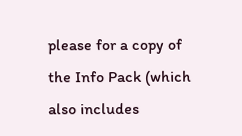please for a copy of the Info Pack (which also includes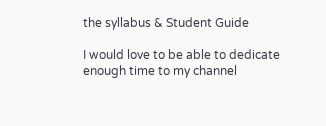the syllabus & Student Guide

I would love to be able to dedicate enough time to my channel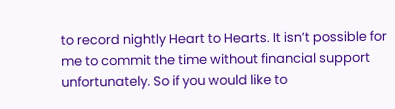to record nightly Heart to Hearts. It isn’t possible for me to commit the time without financial support unfortunately. So if you would like to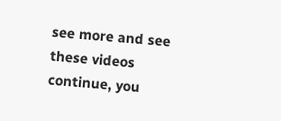see more and see these videos continue, you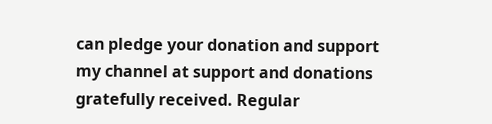can pledge your donation and support my channel at support and donations gratefully received. Regular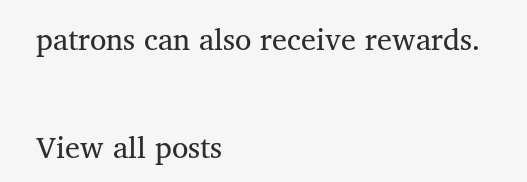patrons can also receive rewards.


View all posts